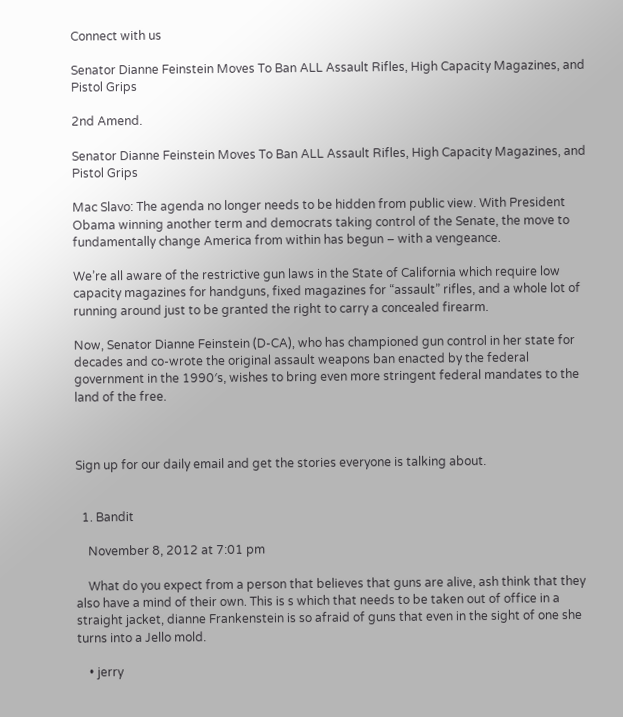Connect with us

Senator Dianne Feinstein Moves To Ban ALL Assault Rifles, High Capacity Magazines, and Pistol Grips

2nd Amend.

Senator Dianne Feinstein Moves To Ban ALL Assault Rifles, High Capacity Magazines, and Pistol Grips

Mac Slavo: The agenda no longer needs to be hidden from public view. With President Obama winning another term and democrats taking control of the Senate, the move to fundamentally change America from within has begun – with a vengeance.

We’re all aware of the restrictive gun laws in the State of California which require low capacity magazines for handguns, fixed magazines for “assault” rifles, and a whole lot of running around just to be granted the right to carry a concealed firearm.

Now, Senator Dianne Feinstein (D-CA), who has championed gun control in her state for decades and co-wrote the original assault weapons ban enacted by the federal government in the 1990′s, wishes to bring even more stringent federal mandates to the land of the free.



Sign up for our daily email and get the stories everyone is talking about.


  1. Bandit

    November 8, 2012 at 7:01 pm

    What do you expect from a person that believes that guns are alive, ash think that they also have a mind of their own. This is s which that needs to be taken out of office in a straight jacket, dianne Frankenstein is so afraid of guns that even in the sight of one she turns into a Jello mold.

    • jerry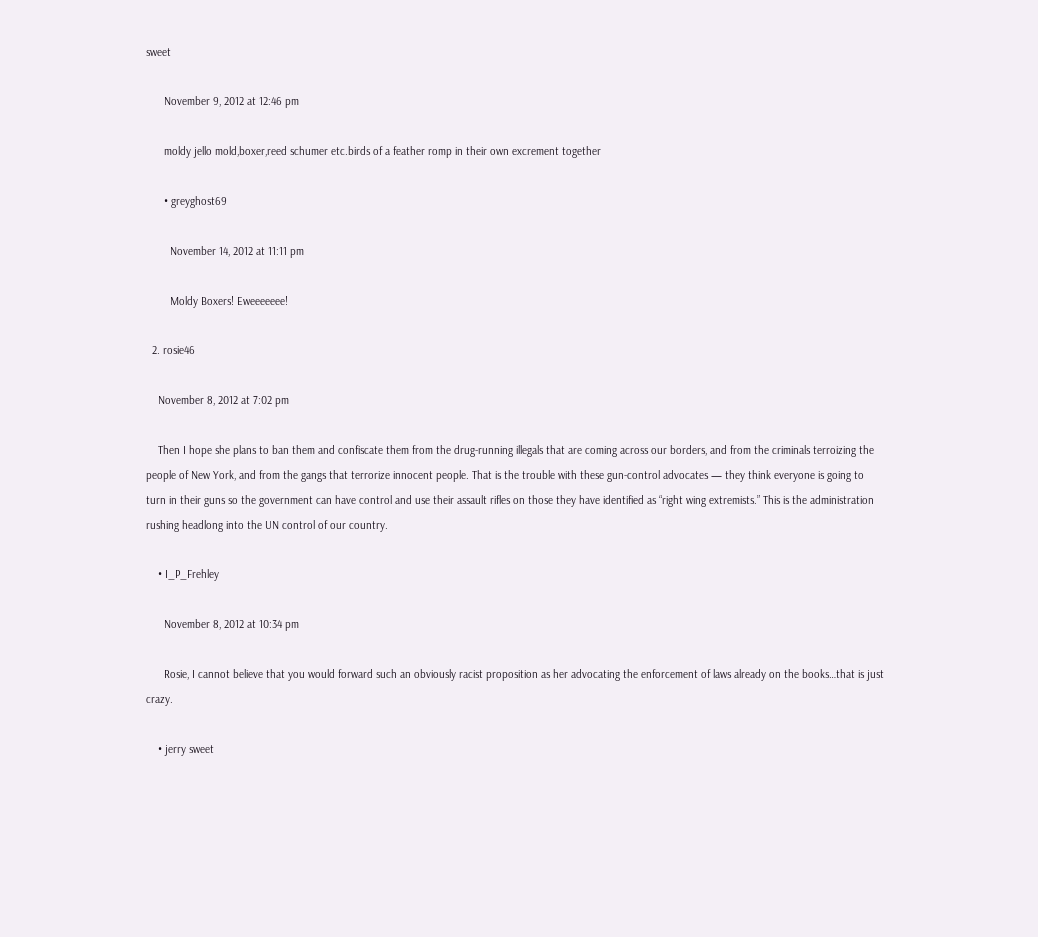sweet

      November 9, 2012 at 12:46 pm

      moldy jello mold,boxer,reed schumer etc.birds of a feather romp in their own excrement together

      • greyghost69

        November 14, 2012 at 11:11 pm

        Moldy Boxers! Eweeeeeee!

  2. rosie46

    November 8, 2012 at 7:02 pm

    Then I hope she plans to ban them and confiscate them from the drug-running illegals that are coming across our borders, and from the criminals terroizing the people of New York, and from the gangs that terrorize innocent people. That is the trouble with these gun-control advocates — they think everyone is going to turn in their guns so the government can have control and use their assault rifles on those they have identified as “right wing extremists.” This is the administration rushing headlong into the UN control of our country.

    • I_P_Frehley

      November 8, 2012 at 10:34 pm

      Rosie, I cannot believe that you would forward such an obviously racist proposition as her advocating the enforcement of laws already on the books…that is just crazy.

    • jerry sweet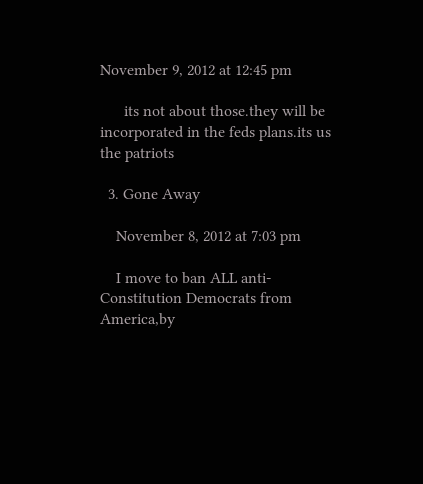November 9, 2012 at 12:45 pm

      its not about those.they will be incorporated in the feds plans.its us the patriots

  3. Gone Away

    November 8, 2012 at 7:03 pm

    I move to ban ALL anti-Constitution Democrats from America,by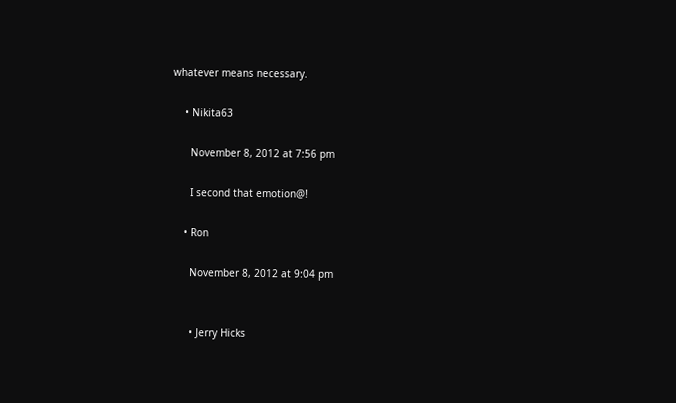whatever means necessary.

    • Nikita63

      November 8, 2012 at 7:56 pm

      I second that emotion@!

    • Ron

      November 8, 2012 at 9:04 pm


      • Jerry Hicks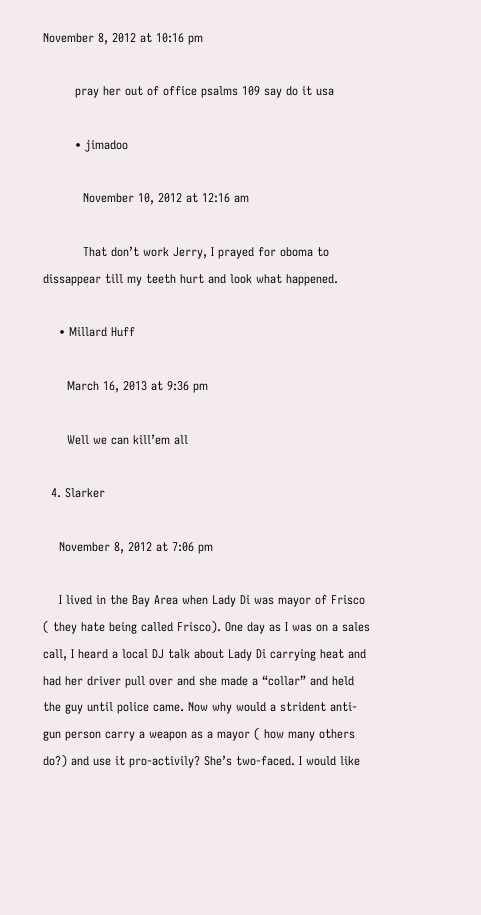November 8, 2012 at 10:16 pm

        pray her out of office psalms 109 say do it usa

        • jimadoo

          November 10, 2012 at 12:16 am

          That don’t work Jerry, I prayed for oboma to dissappear till my teeth hurt and look what happened.

    • Millard Huff

      March 16, 2013 at 9:36 pm

      Well we can kill’em all

  4. Slarker

    November 8, 2012 at 7:06 pm

    I lived in the Bay Area when Lady Di was mayor of Frisco ( they hate being called Frisco). One day as I was on a sales call, I heard a local DJ talk about Lady Di carrying heat and had her driver pull over and she made a “collar” and held the guy until police came. Now why would a strident anti-gun person carry a weapon as a mayor ( how many others do?) and use it pro-activily? She’s two-faced. I would like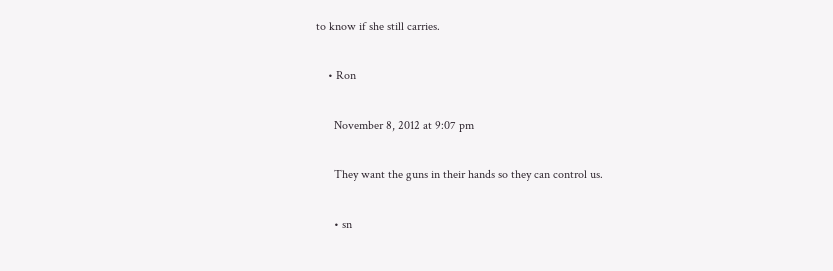to know if she still carries.

    • Ron

      November 8, 2012 at 9:07 pm

      They want the guns in their hands so they can control us.

      • sn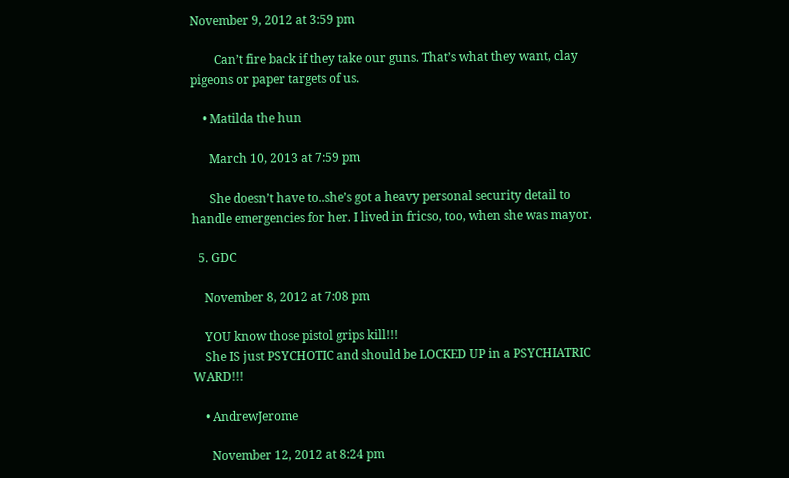November 9, 2012 at 3:59 pm

        Can’t fire back if they take our guns. That’s what they want, clay pigeons or paper targets of us.

    • Matilda the hun

      March 10, 2013 at 7:59 pm

      She doesn’t have to..she’s got a heavy personal security detail to handle emergencies for her. I lived in fricso, too, when she was mayor.

  5. GDC

    November 8, 2012 at 7:08 pm

    YOU know those pistol grips kill!!!
    She IS just PSYCHOTIC and should be LOCKED UP in a PSYCHIATRIC WARD!!!

    • AndrewJerome

      November 12, 2012 at 8:24 pm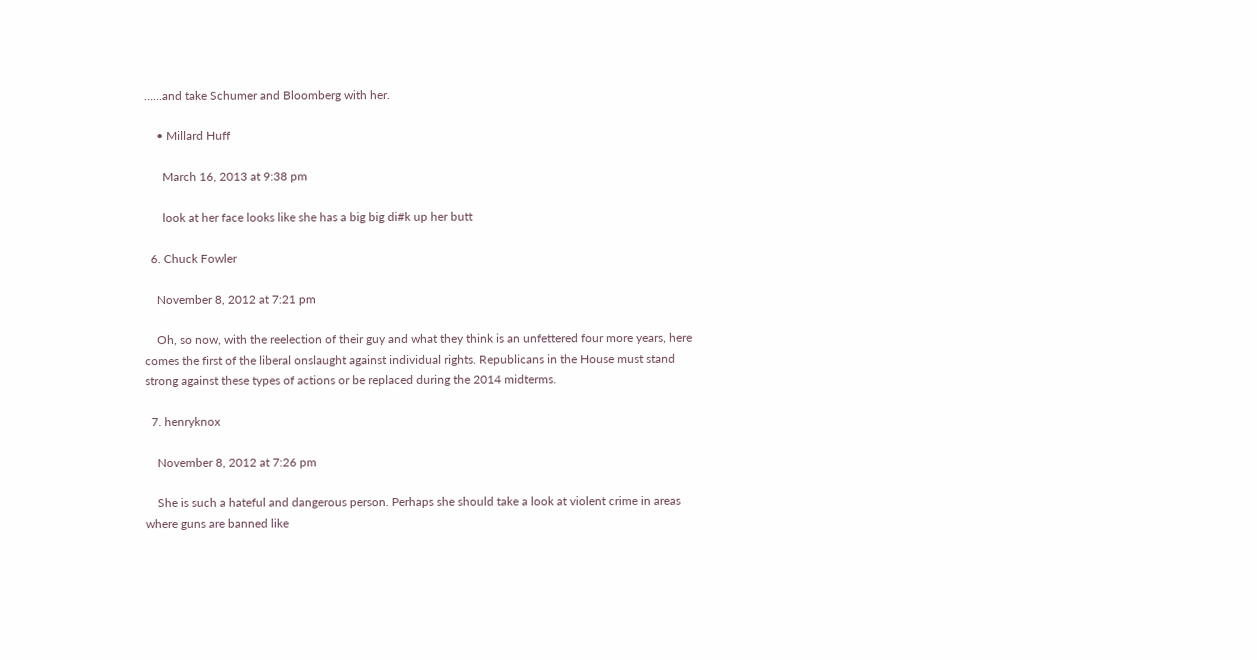……and take Schumer and Bloomberg with her.

    • Millard Huff

      March 16, 2013 at 9:38 pm

      look at her face looks like she has a big big di#k up her butt

  6. Chuck Fowler

    November 8, 2012 at 7:21 pm

    Oh, so now, with the reelection of their guy and what they think is an unfettered four more years, here comes the first of the liberal onslaught against individual rights. Republicans in the House must stand strong against these types of actions or be replaced during the 2014 midterms.

  7. henryknox

    November 8, 2012 at 7:26 pm

    She is such a hateful and dangerous person. Perhaps she should take a look at violent crime in areas where guns are banned like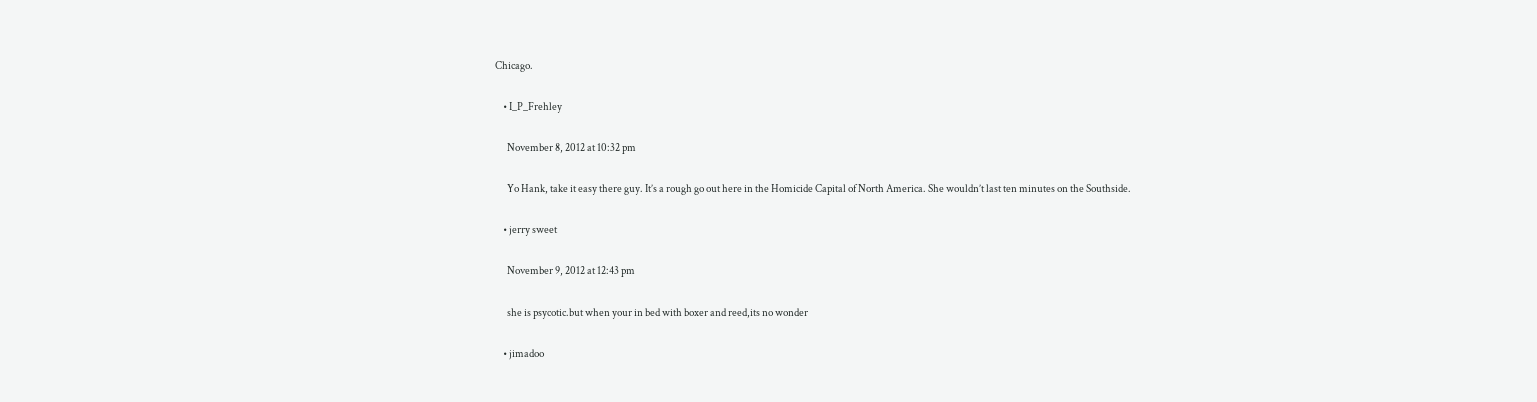Chicago.

    • I_P_Frehley

      November 8, 2012 at 10:32 pm

      Yo Hank, take it easy there guy. It’s a rough go out here in the Homicide Capital of North America. She wouldn’t last ten minutes on the Southside.

    • jerry sweet

      November 9, 2012 at 12:43 pm

      she is psycotic.but when your in bed with boxer and reed,its no wonder

    • jimadoo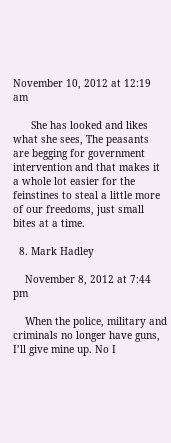November 10, 2012 at 12:19 am

      She has looked and likes what she sees, The peasants are begging for government intervention and that makes it a whole lot easier for the feinstines to steal a little more of our freedoms, just small bites at a time.

  8. Mark Hadley

    November 8, 2012 at 7:44 pm

    When the police, military and criminals no longer have guns, I’ll give mine up. No I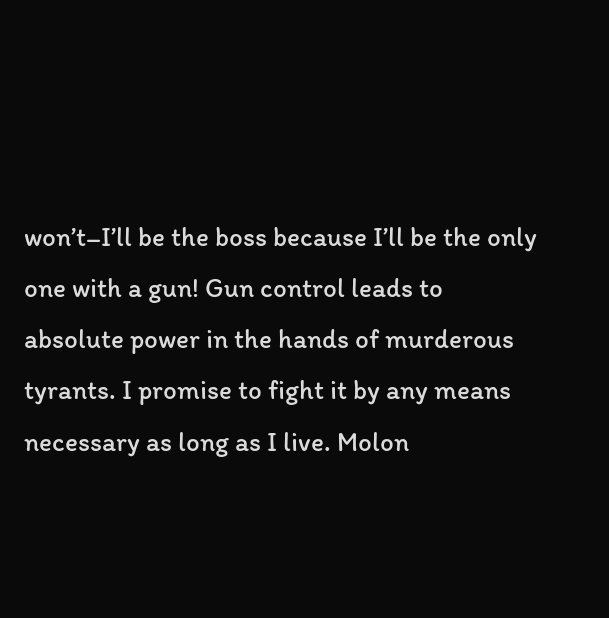won’t–I’ll be the boss because I’ll be the only one with a gun! Gun control leads to absolute power in the hands of murderous tyrants. I promise to fight it by any means necessary as long as I live. Molon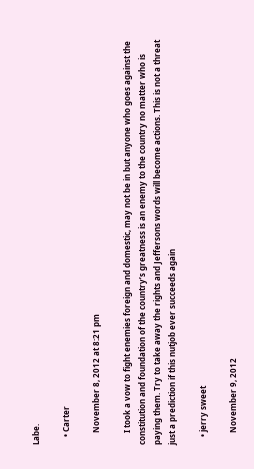Labe.

    • Carter

      November 8, 2012 at 8:21 pm

      I took a vow to fight enemies foreign and domestic, may not be in but anyone who goes against the constitution and foundation of the country’s greatness is an enemy to the country no matter who is paying them. Try to take away the rights and Jeffersons words will become actions. This is not a threat just a prediction if this nutjob ever succeeds again

    • jerry sweet

      November 9, 2012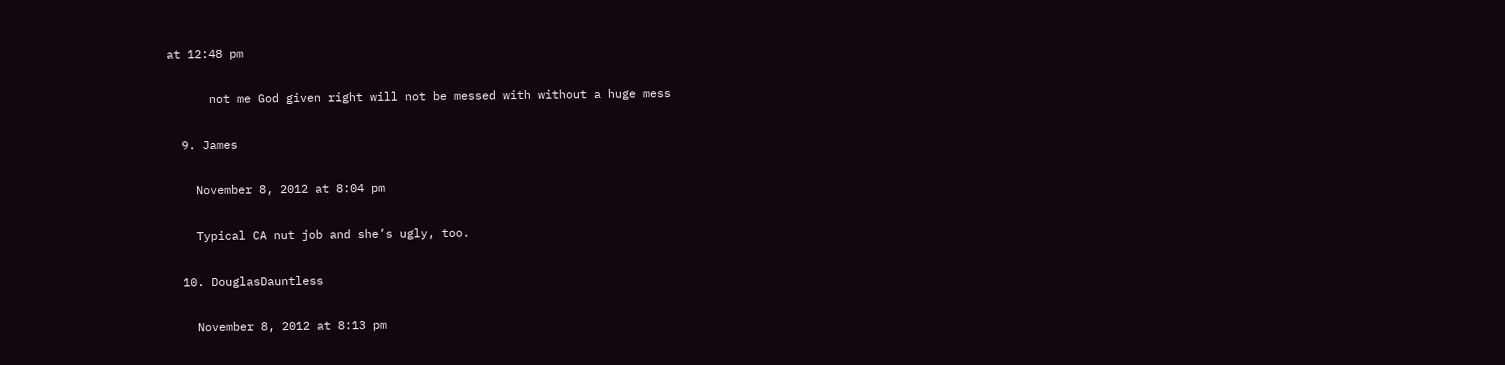at 12:48 pm

      not me God given right will not be messed with without a huge mess

  9. James

    November 8, 2012 at 8:04 pm

    Typical CA nut job and she’s ugly, too.

  10. DouglasDauntless

    November 8, 2012 at 8:13 pm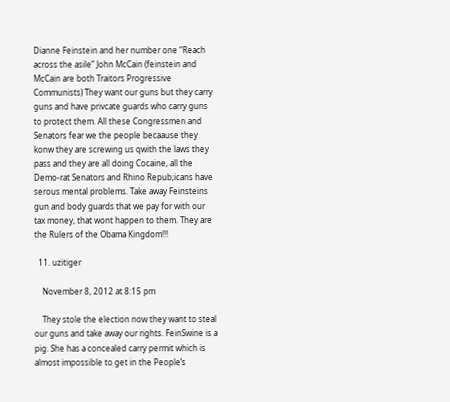Dianne Feinstein and her number one “Reach across the asile” John McCain (feinstein and McCain are both Traitors Progressive Communists) They want our guns but they carry guns and have privcate guards who carry guns to protect them. All these Congressmen and Senators fear we the people becaause they konw they are screwing us qwith the laws they pass and they are all doing Cocaine, all the Demo-rat Senators and Rhino Repub;icans have serous mental problems. Take away Feinsteins gun and body guards that we pay for with our tax money, that wont happen to them. They are the Rulers of the Obama Kingdom!!!

  11. uzitiger

    November 8, 2012 at 8:15 pm

    They stole the election now they want to steal our guns and take away our rights. FeinSwine is a pig. She has a concealed carry permit which is almost impossible to get in the People’s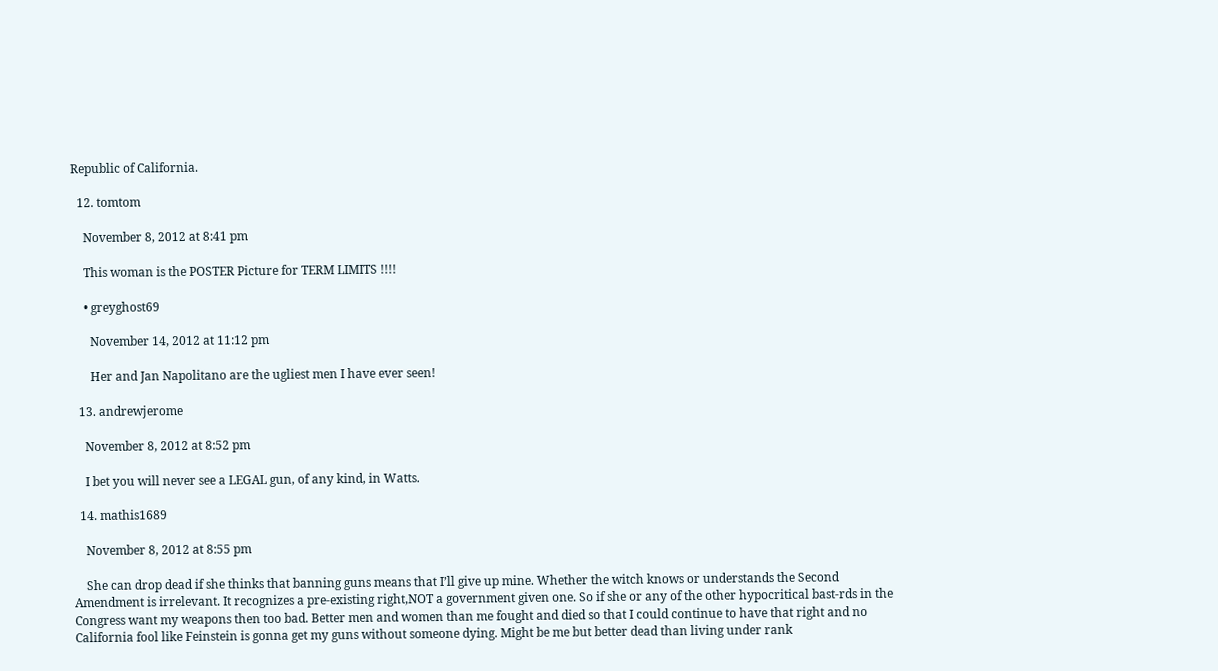Republic of California.

  12. tomtom

    November 8, 2012 at 8:41 pm

    This woman is the POSTER Picture for TERM LIMITS !!!!

    • greyghost69

      November 14, 2012 at 11:12 pm

      Her and Jan Napolitano are the ugliest men I have ever seen!

  13. andrewjerome

    November 8, 2012 at 8:52 pm

    I bet you will never see a LEGAL gun, of any kind, in Watts.

  14. mathis1689

    November 8, 2012 at 8:55 pm

    She can drop dead if she thinks that banning guns means that I’ll give up mine. Whether the witch knows or understands the Second Amendment is irrelevant. It recognizes a pre-existing right,NOT a government given one. So if she or any of the other hypocritical bast-rds in the Congress want my weapons then too bad. Better men and women than me fought and died so that I could continue to have that right and no California fool like Feinstein is gonna get my guns without someone dying. Might be me but better dead than living under rank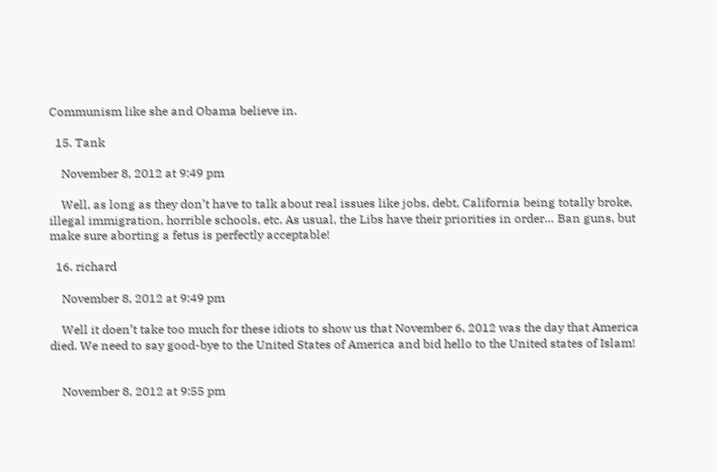Communism like she and Obama believe in.

  15. Tank

    November 8, 2012 at 9:49 pm

    Well, as long as they don’t have to talk about real issues like jobs, debt, California being totally broke, illegal immigration, horrible schools, etc. As usual, the Libs have their priorities in order… Ban guns, but make sure aborting a fetus is perfectly acceptable!

  16. richard

    November 8, 2012 at 9:49 pm

    Well it doen’t take too much for these idiots to show us that November 6, 2012 was the day that America died. We need to say good-bye to the United States of America and bid hello to the United states of Islam!


    November 8, 2012 at 9:55 pm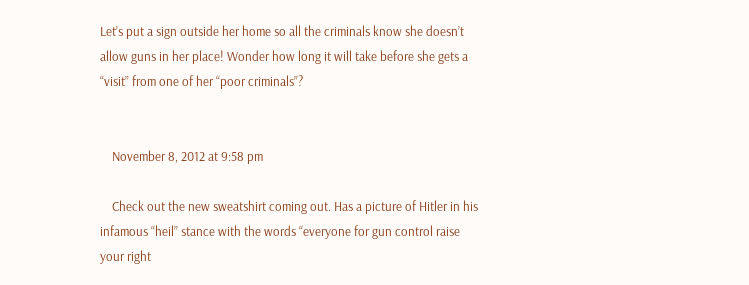Let’s put a sign outside her home so all the criminals know she doesn’t allow guns in her place! Wonder how long it will take before she gets a “visit” from one of her “poor criminals”?


    November 8, 2012 at 9:58 pm

    Check out the new sweatshirt coming out. Has a picture of Hitler in his infamous “heil” stance with the words “everyone for gun control raise your right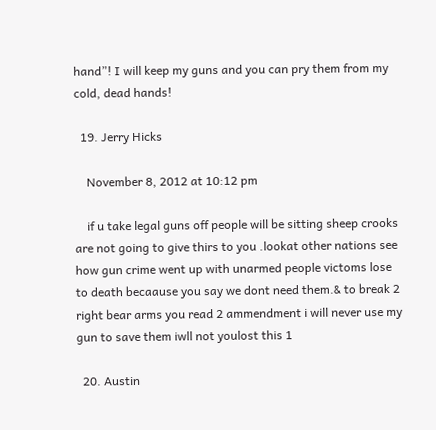hand”! I will keep my guns and you can pry them from my cold, dead hands!

  19. Jerry Hicks

    November 8, 2012 at 10:12 pm

    if u take legal guns off people will be sitting sheep crooks are not going to give thirs to you .lookat other nations see how gun crime went up with unarmed people victoms lose to death becaause you say we dont need them.& to break 2 right bear arms you read 2 ammendment i will never use my gun to save them iwll not youlost this 1

  20. Austin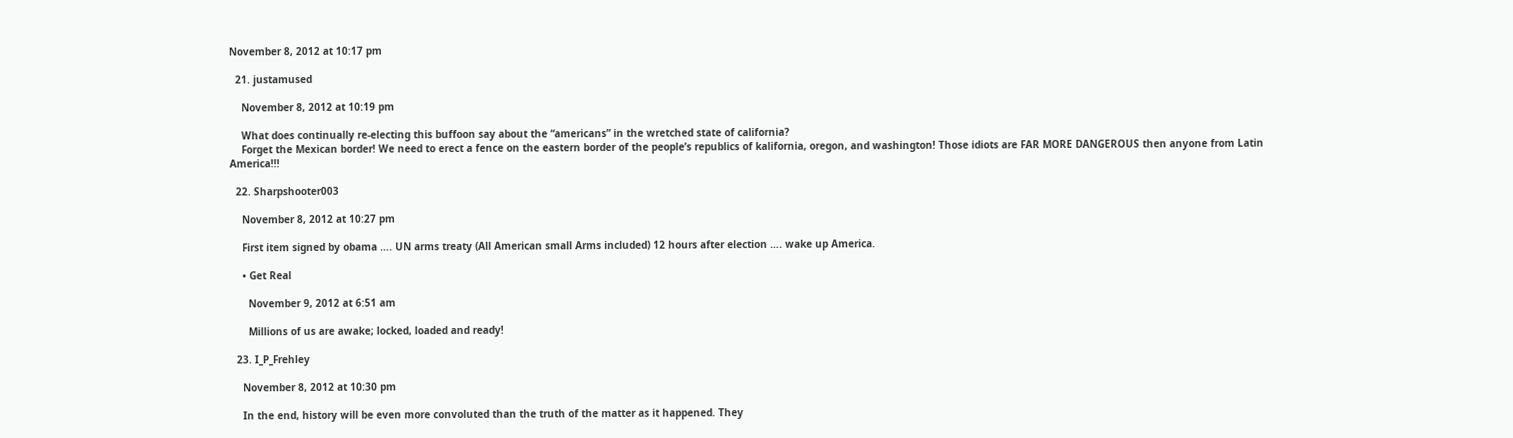November 8, 2012 at 10:17 pm

  21. justamused

    November 8, 2012 at 10:19 pm

    What does continually re-electing this buffoon say about the “americans” in the wretched state of california?
    Forget the Mexican border! We need to erect a fence on the eastern border of the people’s republics of kalifornia, oregon, and washington! Those idiots are FAR MORE DANGEROUS then anyone from Latin America!!!

  22. Sharpshooter003

    November 8, 2012 at 10:27 pm

    First item signed by obama …. UN arms treaty (All American small Arms included) 12 hours after election …. wake up America.

    • Get Real

      November 9, 2012 at 6:51 am

      Millions of us are awake; locked, loaded and ready!

  23. I_P_Frehley

    November 8, 2012 at 10:30 pm

    In the end, history will be even more convoluted than the truth of the matter as it happened. They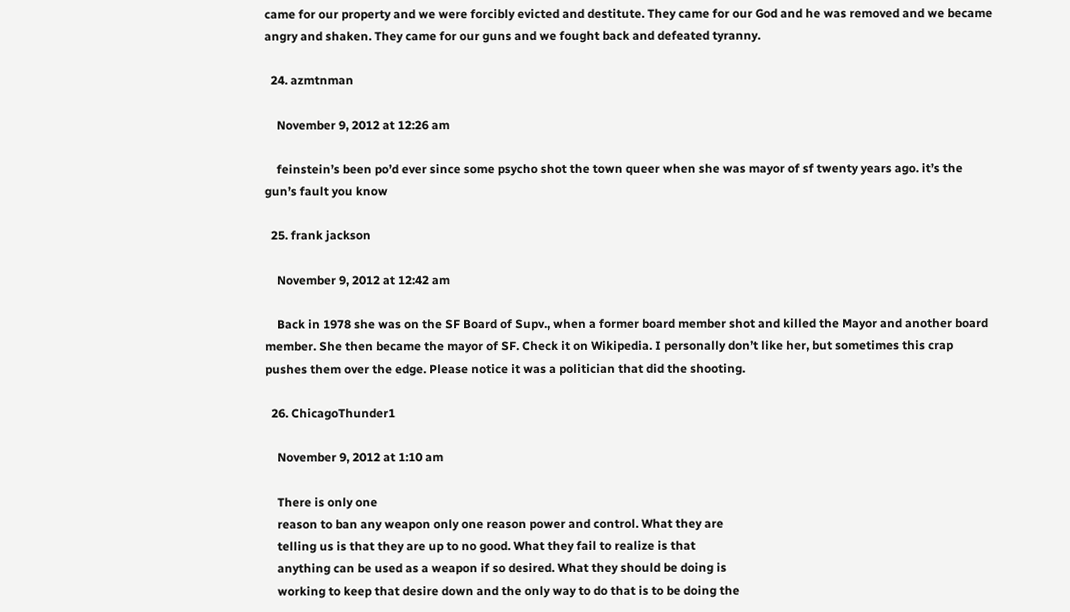came for our property and we were forcibly evicted and destitute. They came for our God and he was removed and we became angry and shaken. They came for our guns and we fought back and defeated tyranny.

  24. azmtnman

    November 9, 2012 at 12:26 am

    feinstein’s been po’d ever since some psycho shot the town queer when she was mayor of sf twenty years ago. it’s the gun’s fault you know

  25. frank jackson

    November 9, 2012 at 12:42 am

    Back in 1978 she was on the SF Board of Supv., when a former board member shot and killed the Mayor and another board member. She then became the mayor of SF. Check it on Wikipedia. I personally don’t like her, but sometimes this crap pushes them over the edge. Please notice it was a politician that did the shooting.

  26. ChicagoThunder1

    November 9, 2012 at 1:10 am

    There is only one
    reason to ban any weapon only one reason power and control. What they are
    telling us is that they are up to no good. What they fail to realize is that
    anything can be used as a weapon if so desired. What they should be doing is
    working to keep that desire down and the only way to do that is to be doing the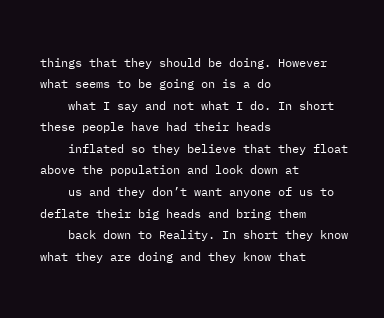things that they should be doing. However what seems to be going on is a do
    what I say and not what I do. In short these people have had their heads
    inflated so they believe that they float above the population and look down at
    us and they don’t want anyone of us to deflate their big heads and bring them
    back down to Reality. In short they know what they are doing and they know that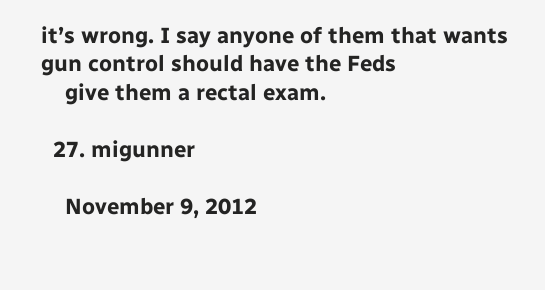it’s wrong. I say anyone of them that wants gun control should have the Feds
    give them a rectal exam.

  27. migunner

    November 9, 2012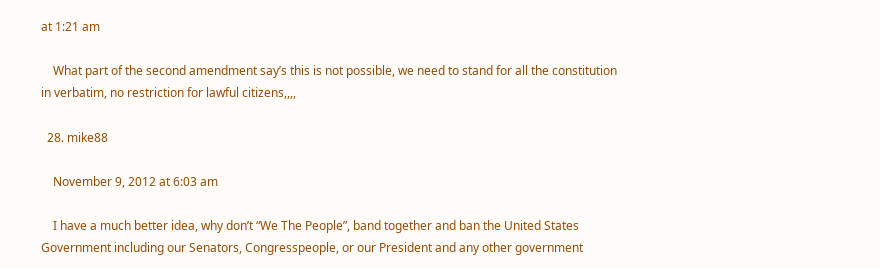at 1:21 am

    What part of the second amendment say’s this is not possible, we need to stand for all the constitution in verbatim, no restriction for lawful citizens,,,,

  28. mike88

    November 9, 2012 at 6:03 am

    I have a much better idea, why don’t “We The People”, band together and ban the United States Government including our Senators, Congresspeople, or our President and any other government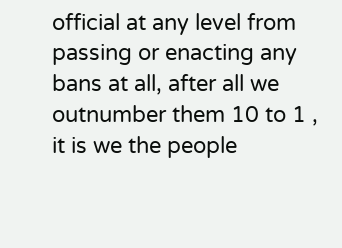official at any level from passing or enacting any bans at all, after all we outnumber them 10 to 1 , it is we the people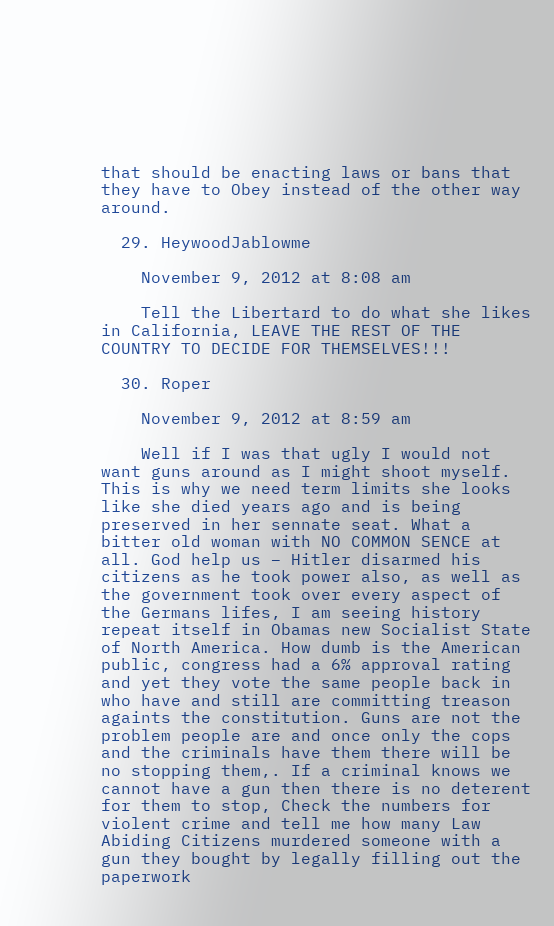that should be enacting laws or bans that they have to Obey instead of the other way around.

  29. HeywoodJablowme

    November 9, 2012 at 8:08 am

    Tell the Libertard to do what she likes in California, LEAVE THE REST OF THE COUNTRY TO DECIDE FOR THEMSELVES!!!

  30. Roper

    November 9, 2012 at 8:59 am

    Well if I was that ugly I would not want guns around as I might shoot myself. This is why we need term limits she looks like she died years ago and is being preserved in her sennate seat. What a bitter old woman with NO COMMON SENCE at all. God help us – Hitler disarmed his citizens as he took power also, as well as the government took over every aspect of the Germans lifes, I am seeing history repeat itself in Obamas new Socialist State of North America. How dumb is the American public, congress had a 6% approval rating and yet they vote the same people back in who have and still are committing treason againts the constitution. Guns are not the problem people are and once only the cops and the criminals have them there will be no stopping them,. If a criminal knows we cannot have a gun then there is no deterent for them to stop, Check the numbers for violent crime and tell me how many Law Abiding Citizens murdered someone with a gun they bought by legally filling out the paperwork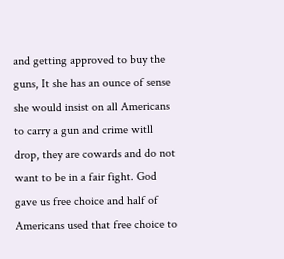and getting approved to buy the guns, It she has an ounce of sense she would insist on all Americans to carry a gun and crime witll drop, they are cowards and do not want to be in a fair fight. God gave us free choice and half of Americans used that free choice to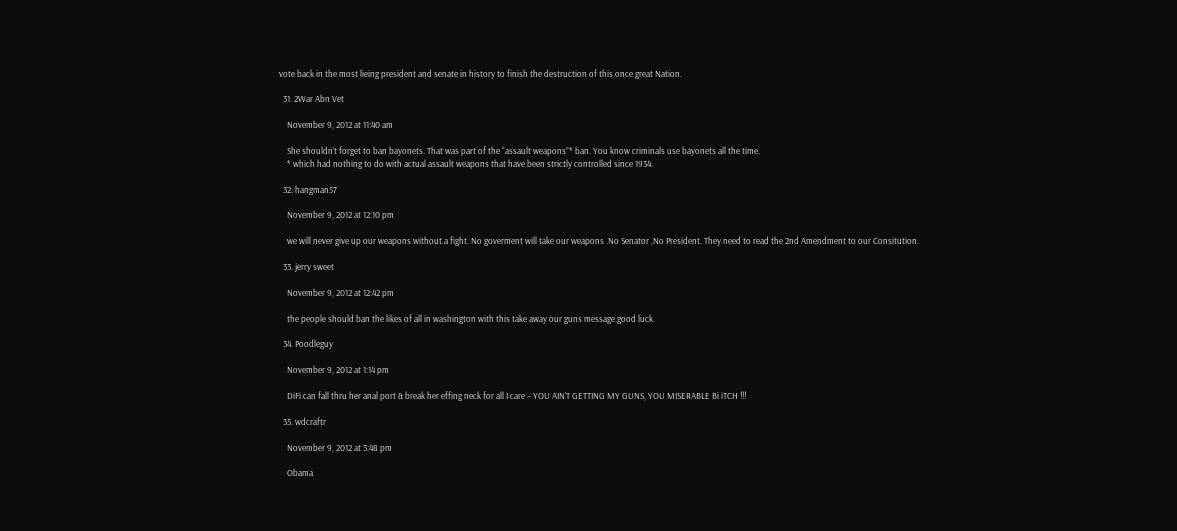vote back in the most lieing president and senate in history to finish the destruction of this once great Nation.

  31. 2War Abn Vet

    November 9, 2012 at 11:40 am

    She shouldn’t forget to ban bayonets. That was part of the “assault weapons”* ban. You know criminals use bayonets all the time.
    * which had nothing to do with actual assault weapons that have been strictly controlled since 1934.

  32. hangman57

    November 9, 2012 at 12:10 pm

    we will never give up our weapons without a fight. No goverment will take our weapons .No Senator ,No President. They need to read the 2nd Amendment to our Consitution.

  33. jerry sweet

    November 9, 2012 at 12:42 pm

    the people should ban the likes of all in washington with this take away our guns message.good luck.

  34. Poodleguy

    November 9, 2012 at 1:14 pm

    DiFi can fall thru her anal port & break her effing neck for all I care – YOU AIN’T GETTING MY GUNS, YOU MISERABLE Bi iTCH !!!

  35. wdcraftr

    November 9, 2012 at 3:48 pm

    Obama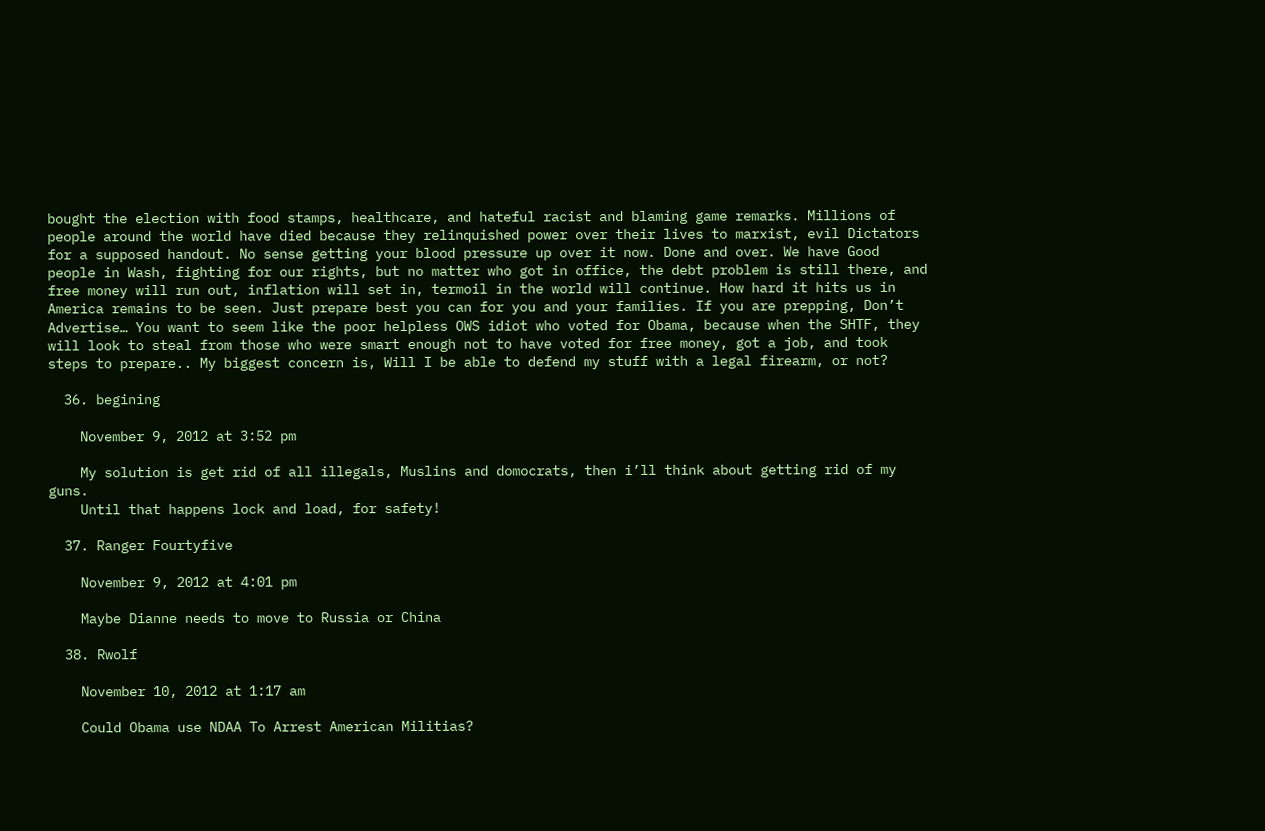bought the election with food stamps, healthcare, and hateful racist and blaming game remarks. Millions of people around the world have died because they relinquished power over their lives to marxist, evil Dictators for a supposed handout. No sense getting your blood pressure up over it now. Done and over. We have Good people in Wash, fighting for our rights, but no matter who got in office, the debt problem is still there, and free money will run out, inflation will set in, termoil in the world will continue. How hard it hits us in America remains to be seen. Just prepare best you can for you and your families. If you are prepping, Don’t Advertise… You want to seem like the poor helpless OWS idiot who voted for Obama, because when the SHTF, they will look to steal from those who were smart enough not to have voted for free money, got a job, and took steps to prepare.. My biggest concern is, Will I be able to defend my stuff with a legal firearm, or not?

  36. begining

    November 9, 2012 at 3:52 pm

    My solution is get rid of all illegals, Muslins and domocrats, then i’ll think about getting rid of my guns.
    Until that happens lock and load, for safety!

  37. Ranger Fourtyfive

    November 9, 2012 at 4:01 pm

    Maybe Dianne needs to move to Russia or China

  38. Rwolf

    November 10, 2012 at 1:17 am

    Could Obama use NDAA To Arrest American Militias?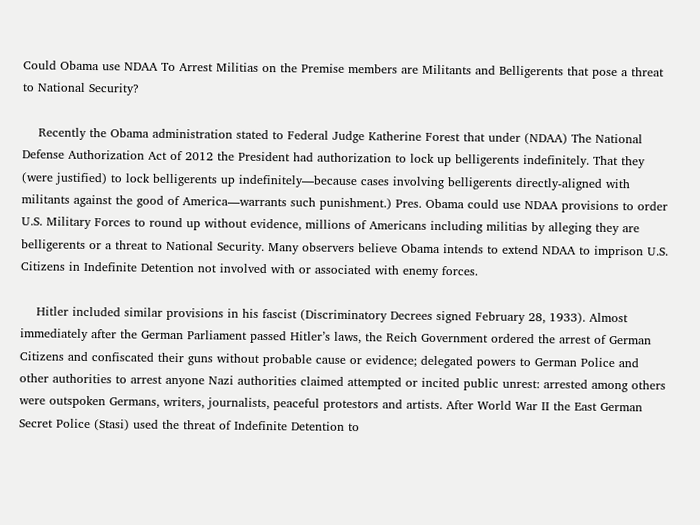Could Obama use NDAA To Arrest Militias on the Premise members are Militants and Belligerents that pose a threat to National Security?

    Recently the Obama administration stated to Federal Judge Katherine Forest that under (NDAA) The National Defense Authorization Act of 2012 the President had authorization to lock up belligerents indefinitely. That they (were justified) to lock belligerents up indefinitely—because cases involving belligerents directly-aligned with militants against the good of America—warrants such punishment.) Pres. Obama could use NDAA provisions to order U.S. Military Forces to round up without evidence, millions of Americans including militias by alleging they are belligerents or a threat to National Security. Many observers believe Obama intends to extend NDAA to imprison U.S. Citizens in Indefinite Detention not involved with or associated with enemy forces.

    Hitler included similar provisions in his fascist (Discriminatory Decrees signed February 28, 1933). Almost immediately after the German Parliament passed Hitler’s laws, the Reich Government ordered the arrest of German Citizens and confiscated their guns without probable cause or evidence; delegated powers to German Police and other authorities to arrest anyone Nazi authorities claimed attempted or incited public unrest: arrested among others were outspoken Germans, writers, journalists, peaceful protestors and artists. After World War II the East German Secret Police (Stasi) used the threat of Indefinite Detention to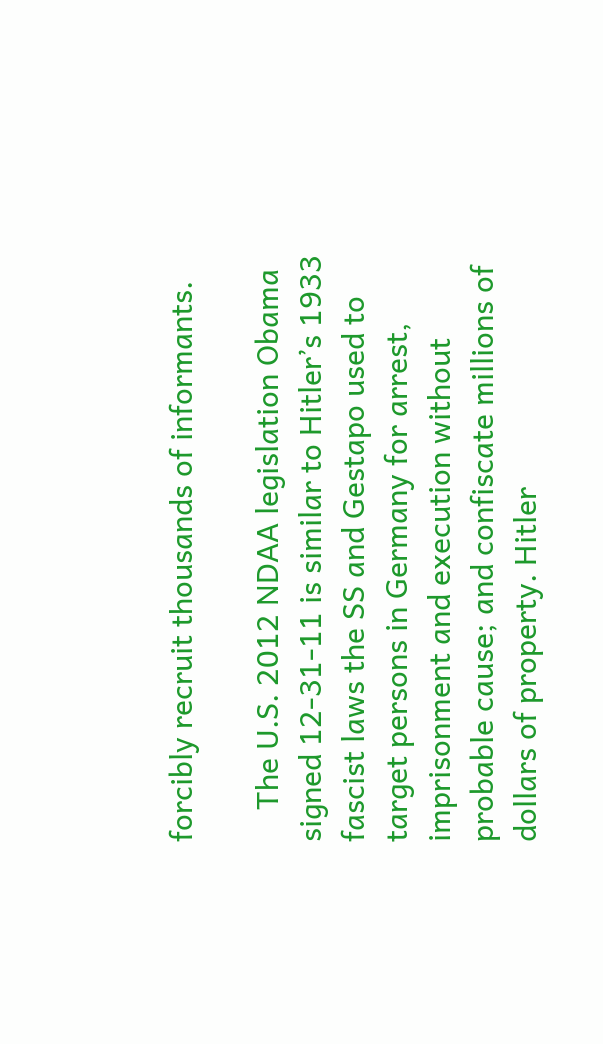forcibly recruit thousands of informants.

    The U.S. 2012 NDAA legislation Obama signed 12-31-11 is similar to Hitler’s 1933 fascist laws the SS and Gestapo used to target persons in Germany for arrest, imprisonment and execution without probable cause; and confiscate millions of dollars of property. Hitler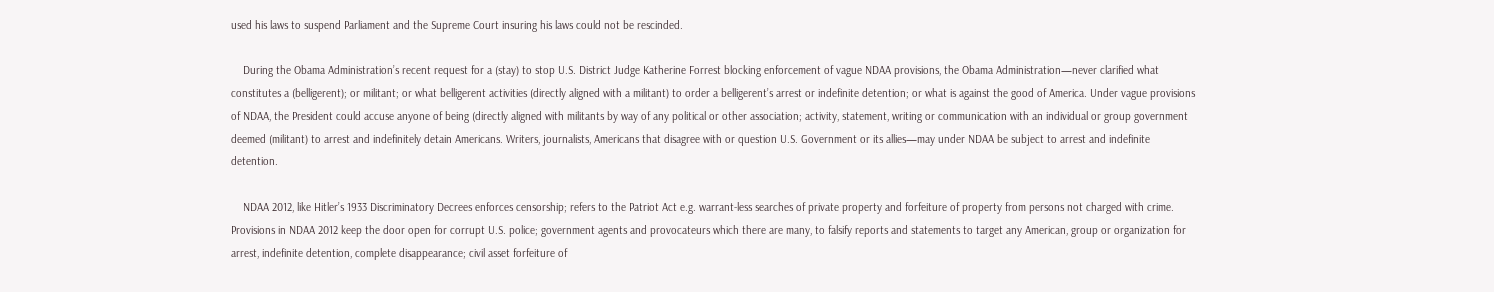used his laws to suspend Parliament and the Supreme Court insuring his laws could not be rescinded.

    During the Obama Administration’s recent request for a (stay) to stop U.S. District Judge Katherine Forrest blocking enforcement of vague NDAA provisions, the Obama Administration—never clarified what constitutes a (belligerent); or militant; or what belligerent activities (directly aligned with a militant) to order a belligerent’s arrest or indefinite detention; or what is against the good of America. Under vague provisions of NDAA, the President could accuse anyone of being (directly aligned with militants by way of any political or other association; activity, statement, writing or communication with an individual or group government deemed (militant) to arrest and indefinitely detain Americans. Writers, journalists, Americans that disagree with or question U.S. Government or its allies—may under NDAA be subject to arrest and indefinite detention.

    NDAA 2012, like Hitler’s 1933 Discriminatory Decrees enforces censorship; refers to the Patriot Act e.g. warrant-less searches of private property and forfeiture of property from persons not charged with crime. Provisions in NDAA 2012 keep the door open for corrupt U.S. police; government agents and provocateurs which there are many, to falsify reports and statements to target any American, group or organization for arrest, indefinite detention, complete disappearance; civil asset forfeiture of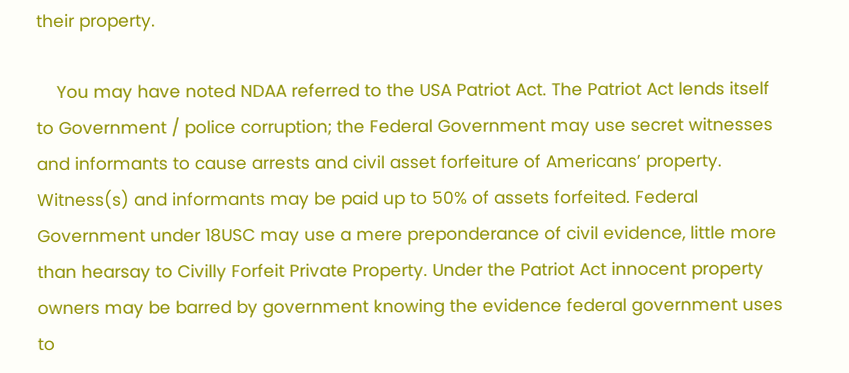their property.

    You may have noted NDAA referred to the USA Patriot Act. The Patriot Act lends itself to Government / police corruption; the Federal Government may use secret witnesses and informants to cause arrests and civil asset forfeiture of Americans’ property. Witness(s) and informants may be paid up to 50% of assets forfeited. Federal Government under 18USC may use a mere preponderance of civil evidence, little more than hearsay to Civilly Forfeit Private Property. Under the Patriot Act innocent property owners may be barred by government knowing the evidence federal government uses to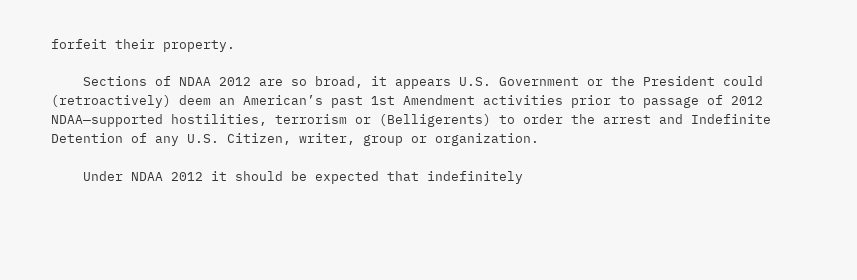forfeit their property.

    Sections of NDAA 2012 are so broad, it appears U.S. Government or the President could (retroactively) deem an American’s past 1st Amendment activities prior to passage of 2012 NDAA—supported hostilities, terrorism or (Belligerents) to order the arrest and Indefinite Detention of any U.S. Citizen, writer, group or organization.

    Under NDAA 2012 it should be expected that indefinitely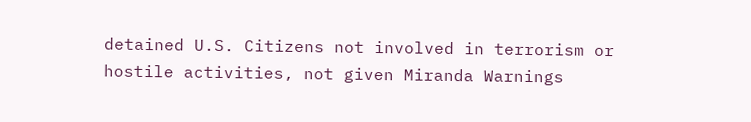detained U.S. Citizens not involved in terrorism or hostile activities, not given Miranda Warnings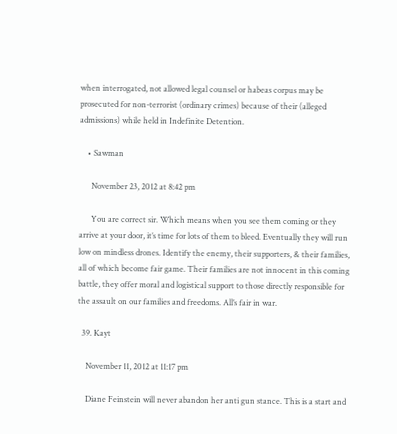when interrogated, not allowed legal counsel or habeas corpus may be prosecuted for non-terrorist (ordinary crimes) because of their (alleged admissions) while held in Indefinite Detention.

    • Sawman

      November 23, 2012 at 8:42 pm

      You are correct sir. Which means when you see them coming or they arrive at your door, it’s time for lots of them to bleed. Eventually they will run low on mindless drones. Identify the enemy, their supporters, & their families, all of which become fair game. Their families are not innocent in this coming battle, they offer moral and logistical support to those directly responsible for the assault on our families and freedoms. All’s fair in war.

  39. Kayt

    November 11, 2012 at 11:17 pm

    Diane Feinstein will never abandon her anti gun stance. This is a start and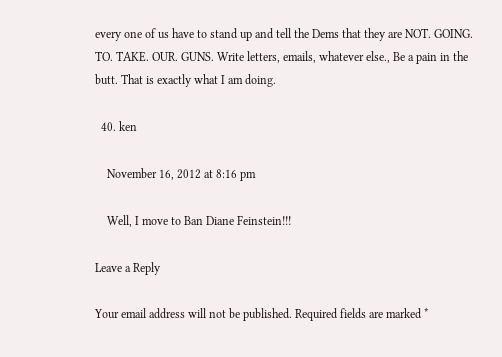every one of us have to stand up and tell the Dems that they are NOT. GOING. TO. TAKE. OUR. GUNS. Write letters, emails, whatever else., Be a pain in the butt. That is exactly what I am doing.

  40. ken

    November 16, 2012 at 8:16 pm

    Well, I move to Ban Diane Feinstein!!!

Leave a Reply

Your email address will not be published. Required fields are marked *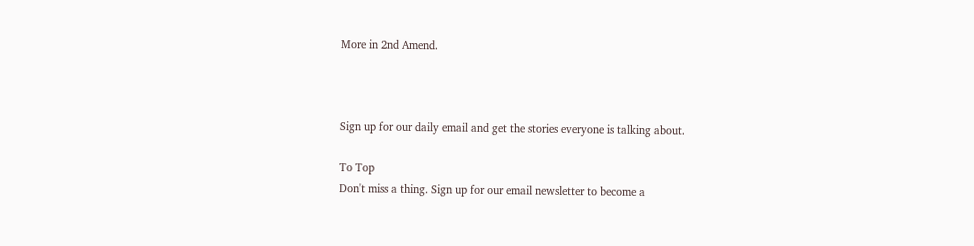More in 2nd Amend.



Sign up for our daily email and get the stories everyone is talking about.

To Top
Don't miss a thing. Sign up for our email newsletter to become a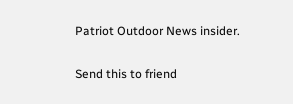Patriot Outdoor News insider.

Send this to friend